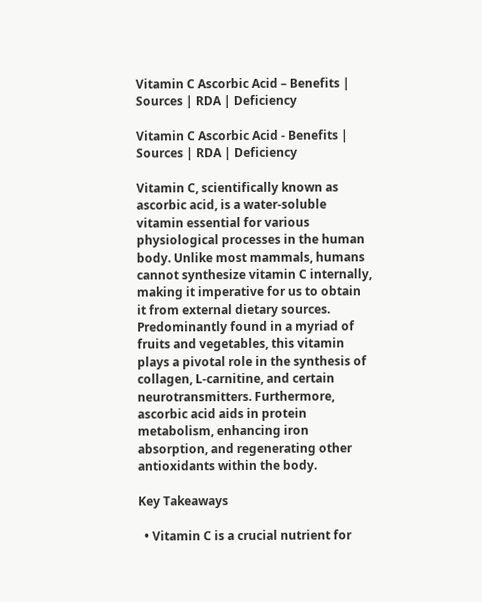Vitamin C Ascorbic Acid – Benefits | Sources | RDA | Deficiency

Vitamin C Ascorbic Acid - Benefits | Sources | RDA | Deficiency

Vitamin C, scientifically known as ascorbic acid, is a water-soluble vitamin essential for various physiological processes in the human body. Unlike most mammals, humans cannot synthesize vitamin C internally, making it imperative for us to obtain it from external dietary sources. Predominantly found in a myriad of fruits and vegetables, this vitamin plays a pivotal role in the synthesis of collagen, L-carnitine, and certain neurotransmitters. Furthermore, ascorbic acid aids in protein metabolism, enhancing iron absorption, and regenerating other antioxidants within the body.

Key Takeaways

  • Vitamin C is a crucial nutrient for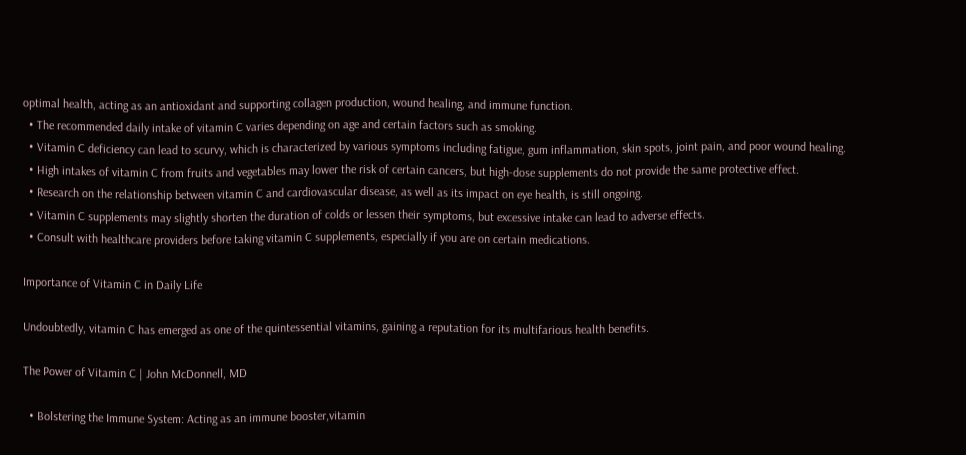optimal health, acting as an antioxidant and supporting collagen production, wound healing, and immune function.
  • The recommended daily intake of vitamin C varies depending on age and certain factors such as smoking.
  • Vitamin C deficiency can lead to scurvy, which is characterized by various symptoms including fatigue, gum inflammation, skin spots, joint pain, and poor wound healing.
  • High intakes of vitamin C from fruits and vegetables may lower the risk of certain cancers, but high-dose supplements do not provide the same protective effect.
  • Research on the relationship between vitamin C and cardiovascular disease, as well as its impact on eye health, is still ongoing.
  • Vitamin C supplements may slightly shorten the duration of colds or lessen their symptoms, but excessive intake can lead to adverse effects.
  • Consult with healthcare providers before taking vitamin C supplements, especially if you are on certain medications.

Importance of Vitamin C in Daily Life

Undoubtedly, vitamin C has emerged as one of the quintessential vitamins, gaining a reputation for its multifarious health benefits.

The Power of Vitamin C | John McDonnell, MD

  • Bolstering the Immune System: Acting as an immune booster,vitamin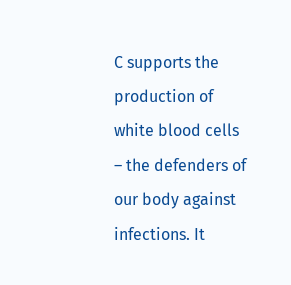C supports the production of white blood cells – the defenders of our body against infections. It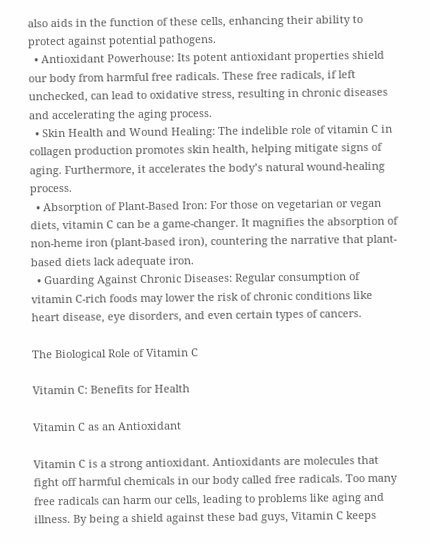also aids in the function of these cells, enhancing their ability to protect against potential pathogens.
  • Antioxidant Powerhouse: Its potent antioxidant properties shield our body from harmful free radicals. These free radicals, if left unchecked, can lead to oxidative stress, resulting in chronic diseases and accelerating the aging process.
  • Skin Health and Wound Healing: The indelible role of vitamin C in collagen production promotes skin health, helping mitigate signs of aging. Furthermore, it accelerates the body’s natural wound-healing process.
  • Absorption of Plant-Based Iron: For those on vegetarian or vegan diets, vitamin C can be a game-changer. It magnifies the absorption of non-heme iron (plant-based iron), countering the narrative that plant-based diets lack adequate iron.
  • Guarding Against Chronic Diseases: Regular consumption of vitamin C-rich foods may lower the risk of chronic conditions like heart disease, eye disorders, and even certain types of cancers.

The Biological Role of Vitamin C

Vitamin C: Benefits for Health

Vitamin C as an Antioxidant

Vitamin C is a strong antioxidant. Antioxidants are molecules that fight off harmful chemicals in our body called free radicals. Too many free radicals can harm our cells, leading to problems like aging and illness. By being a shield against these bad guys, Vitamin C keeps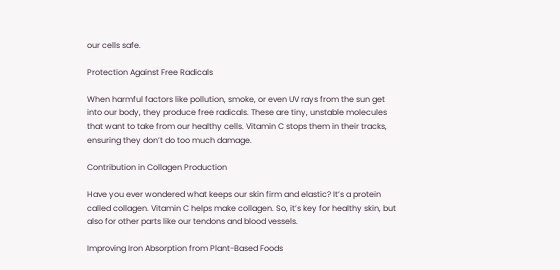our cells safe.

Protection Against Free Radicals

When harmful factors like pollution, smoke, or even UV rays from the sun get into our body, they produce free radicals. These are tiny, unstable molecules that want to take from our healthy cells. Vitamin C stops them in their tracks, ensuring they don’t do too much damage.

Contribution in Collagen Production

Have you ever wondered what keeps our skin firm and elastic? It’s a protein called collagen. Vitamin C helps make collagen. So, it’s key for healthy skin, but also for other parts like our tendons and blood vessels.

Improving Iron Absorption from Plant-Based Foods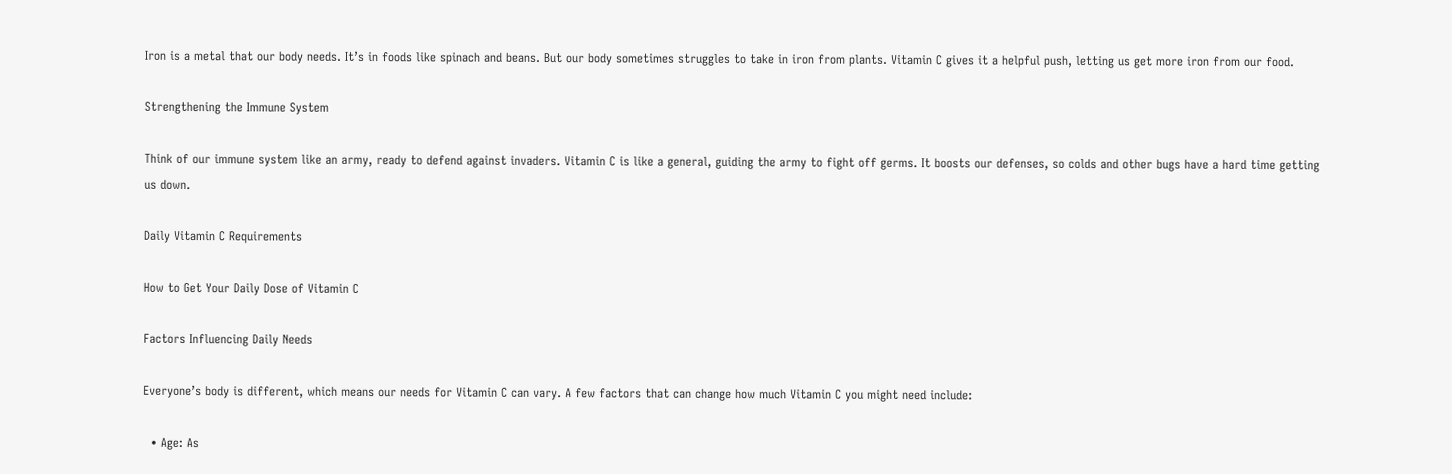Iron is a metal that our body needs. It’s in foods like spinach and beans. But our body sometimes struggles to take in iron from plants. Vitamin C gives it a helpful push, letting us get more iron from our food.

Strengthening the Immune System

Think of our immune system like an army, ready to defend against invaders. Vitamin C is like a general, guiding the army to fight off germs. It boosts our defenses, so colds and other bugs have a hard time getting us down.

Daily Vitamin C Requirements

How to Get Your Daily Dose of Vitamin C

Factors Influencing Daily Needs

Everyone’s body is different, which means our needs for Vitamin C can vary. A few factors that can change how much Vitamin C you might need include:

  • Age: As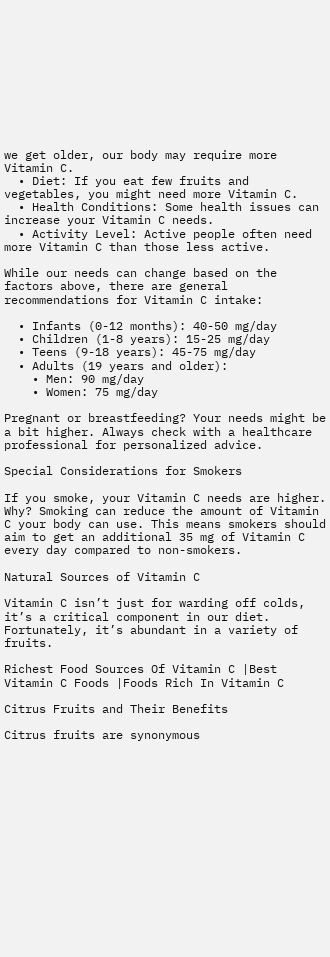we get older, our body may require more Vitamin C.
  • Diet: If you eat few fruits and vegetables, you might need more Vitamin C.
  • Health Conditions: Some health issues can increase your Vitamin C needs.
  • Activity Level: Active people often need more Vitamin C than those less active.

While our needs can change based on the factors above, there are general recommendations for Vitamin C intake:

  • Infants (0-12 months): 40-50 mg/day
  • Children (1-8 years): 15-25 mg/day
  • Teens (9-18 years): 45-75 mg/day
  • Adults (19 years and older):
    • Men: 90 mg/day
    • Women: 75 mg/day

Pregnant or breastfeeding? Your needs might be a bit higher. Always check with a healthcare professional for personalized advice.

Special Considerations for Smokers

If you smoke, your Vitamin C needs are higher. Why? Smoking can reduce the amount of Vitamin C your body can use. This means smokers should aim to get an additional 35 mg of Vitamin C every day compared to non-smokers.

Natural Sources of Vitamin C

Vitamin C isn’t just for warding off colds, it’s a critical component in our diet. Fortunately, it’s abundant in a variety of fruits.

Richest Food Sources Of Vitamin C |Best Vitamin C Foods |Foods Rich In Vitamin C

Citrus Fruits and Their Benefits

Citrus fruits are synonymous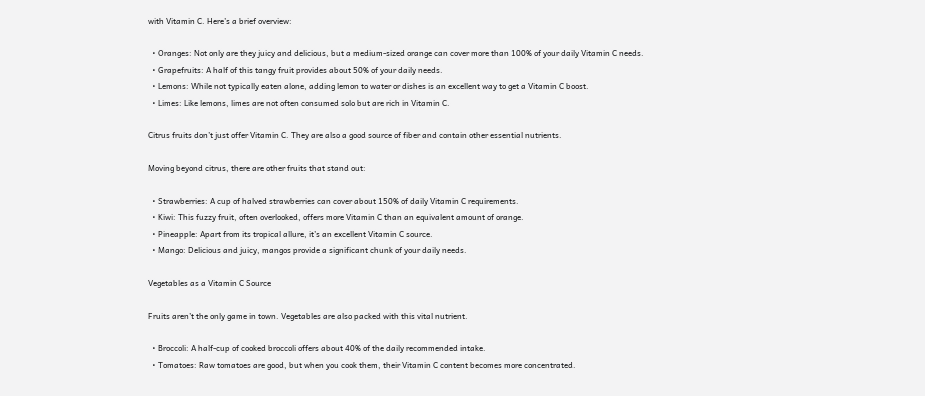with Vitamin C. Here’s a brief overview:

  • Oranges: Not only are they juicy and delicious, but a medium-sized orange can cover more than 100% of your daily Vitamin C needs.
  • Grapefruits: A half of this tangy fruit provides about 50% of your daily needs.
  • Lemons: While not typically eaten alone, adding lemon to water or dishes is an excellent way to get a Vitamin C boost.
  • Limes: Like lemons, limes are not often consumed solo but are rich in Vitamin C.

Citrus fruits don’t just offer Vitamin C. They are also a good source of fiber and contain other essential nutrients.

Moving beyond citrus, there are other fruits that stand out:

  • Strawberries: A cup of halved strawberries can cover about 150% of daily Vitamin C requirements.
  • Kiwi: This fuzzy fruit, often overlooked, offers more Vitamin C than an equivalent amount of orange.
  • Pineapple: Apart from its tropical allure, it’s an excellent Vitamin C source.
  • Mango: Delicious and juicy, mangos provide a significant chunk of your daily needs.

Vegetables as a Vitamin C Source

Fruits aren’t the only game in town. Vegetables are also packed with this vital nutrient.

  • Broccoli: A half-cup of cooked broccoli offers about 40% of the daily recommended intake.
  • Tomatoes: Raw tomatoes are good, but when you cook them, their Vitamin C content becomes more concentrated.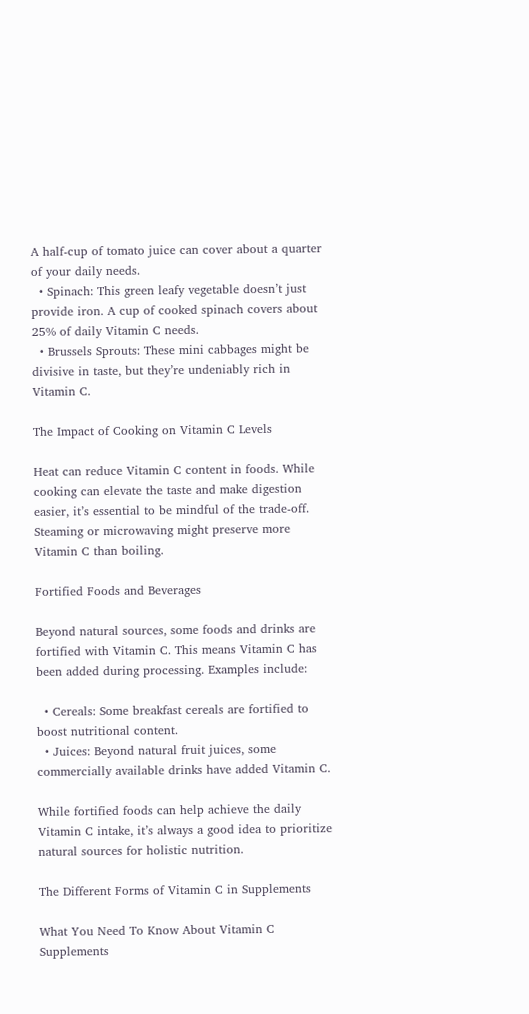A half-cup of tomato juice can cover about a quarter of your daily needs.
  • Spinach: This green leafy vegetable doesn’t just provide iron. A cup of cooked spinach covers about 25% of daily Vitamin C needs.
  • Brussels Sprouts: These mini cabbages might be divisive in taste, but they’re undeniably rich in Vitamin C.

The Impact of Cooking on Vitamin C Levels

Heat can reduce Vitamin C content in foods. While cooking can elevate the taste and make digestion easier, it’s essential to be mindful of the trade-off. Steaming or microwaving might preserve more Vitamin C than boiling.

Fortified Foods and Beverages

Beyond natural sources, some foods and drinks are fortified with Vitamin C. This means Vitamin C has been added during processing. Examples include:

  • Cereals: Some breakfast cereals are fortified to boost nutritional content.
  • Juices: Beyond natural fruit juices, some commercially available drinks have added Vitamin C.

While fortified foods can help achieve the daily Vitamin C intake, it’s always a good idea to prioritize natural sources for holistic nutrition.

The Different Forms of Vitamin C in Supplements

What You Need To Know About Vitamin C Supplements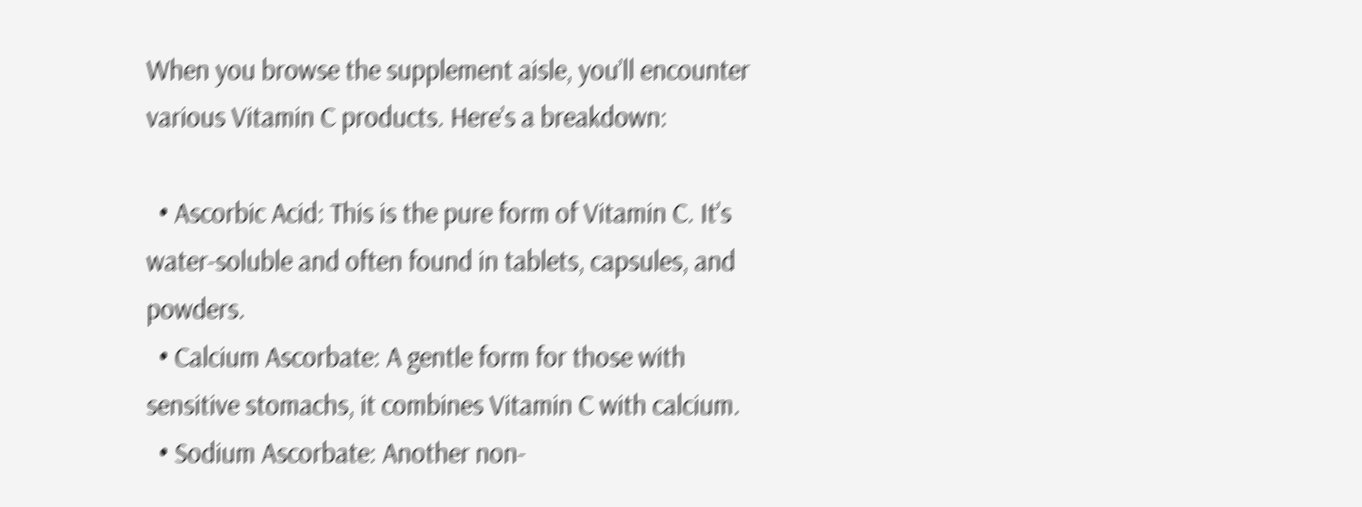When you browse the supplement aisle, you’ll encounter various Vitamin C products. Here’s a breakdown:

  • Ascorbic Acid: This is the pure form of Vitamin C. It’s water-soluble and often found in tablets, capsules, and powders.
  • Calcium Ascorbate: A gentle form for those with sensitive stomachs, it combines Vitamin C with calcium.
  • Sodium Ascorbate: Another non-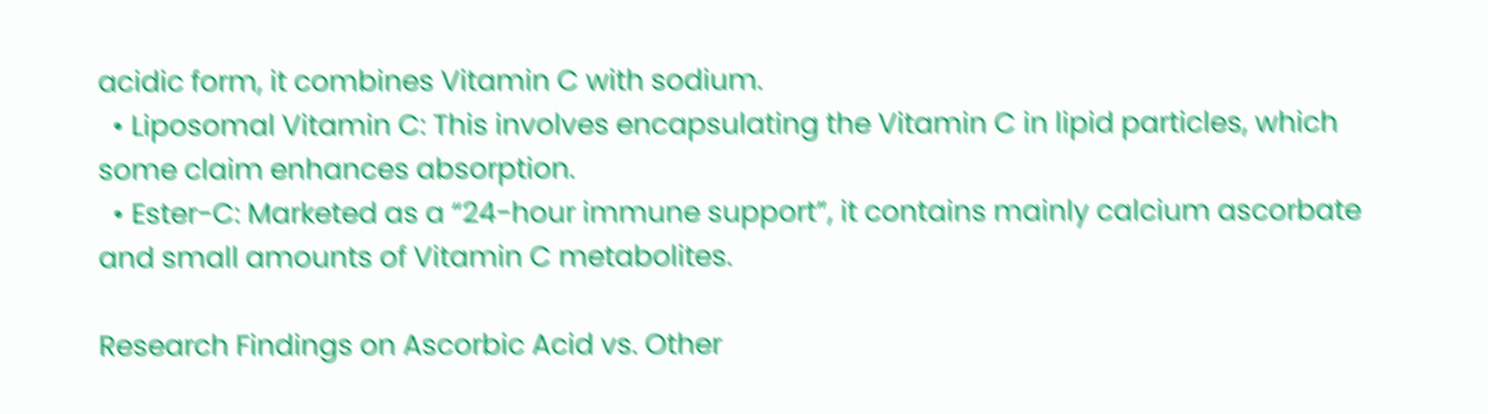acidic form, it combines Vitamin C with sodium.
  • Liposomal Vitamin C: This involves encapsulating the Vitamin C in lipid particles, which some claim enhances absorption.
  • Ester-C: Marketed as a “24-hour immune support”, it contains mainly calcium ascorbate and small amounts of Vitamin C metabolites.

Research Findings on Ascorbic Acid vs. Other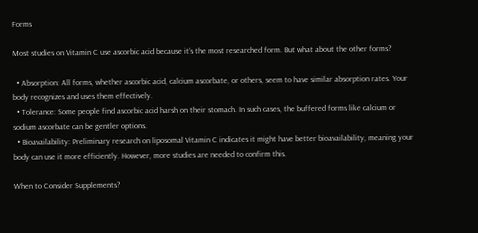Forms

Most studies on Vitamin C use ascorbic acid because it’s the most researched form. But what about the other forms?

  • Absorption: All forms, whether ascorbic acid, calcium ascorbate, or others, seem to have similar absorption rates. Your body recognizes and uses them effectively.
  • Tolerance: Some people find ascorbic acid harsh on their stomach. In such cases, the buffered forms like calcium or sodium ascorbate can be gentler options.
  • Bioavailability: Preliminary research on liposomal Vitamin C indicates it might have better bioavailability, meaning your body can use it more efficiently. However, more studies are needed to confirm this.

When to Consider Supplements?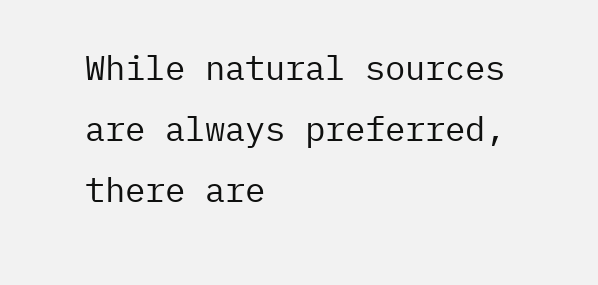While natural sources are always preferred, there are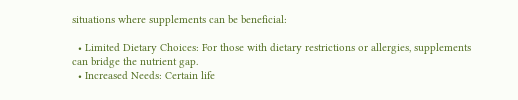situations where supplements can be beneficial:

  • Limited Dietary Choices: For those with dietary restrictions or allergies, supplements can bridge the nutrient gap.
  • Increased Needs: Certain life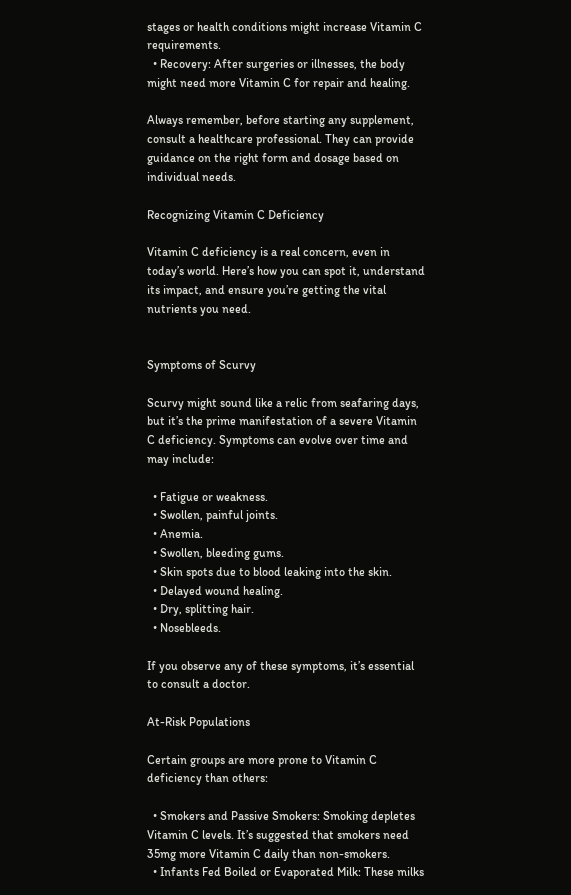stages or health conditions might increase Vitamin C requirements.
  • Recovery: After surgeries or illnesses, the body might need more Vitamin C for repair and healing.

Always remember, before starting any supplement, consult a healthcare professional. They can provide guidance on the right form and dosage based on individual needs.

Recognizing Vitamin C Deficiency

Vitamin C deficiency is a real concern, even in today’s world. Here’s how you can spot it, understand its impact, and ensure you’re getting the vital nutrients you need.


Symptoms of Scurvy

Scurvy might sound like a relic from seafaring days, but it’s the prime manifestation of a severe Vitamin C deficiency. Symptoms can evolve over time and may include:

  • Fatigue or weakness.
  • Swollen, painful joints.
  • Anemia.
  • Swollen, bleeding gums.
  • Skin spots due to blood leaking into the skin.
  • Delayed wound healing.
  • Dry, splitting hair.
  • Nosebleeds.

If you observe any of these symptoms, it’s essential to consult a doctor.

At-Risk Populations

Certain groups are more prone to Vitamin C deficiency than others:

  • Smokers and Passive Smokers: Smoking depletes Vitamin C levels. It’s suggested that smokers need 35mg more Vitamin C daily than non-smokers.
  • Infants Fed Boiled or Evaporated Milk: These milks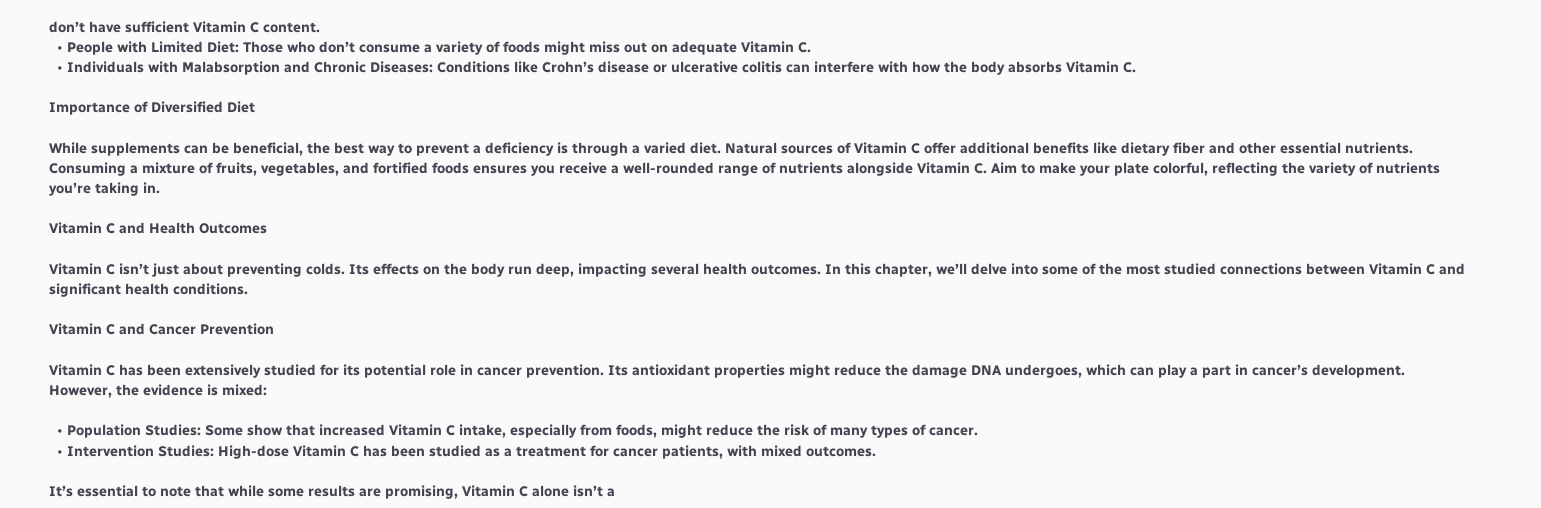don’t have sufficient Vitamin C content.
  • People with Limited Diet: Those who don’t consume a variety of foods might miss out on adequate Vitamin C.
  • Individuals with Malabsorption and Chronic Diseases: Conditions like Crohn’s disease or ulcerative colitis can interfere with how the body absorbs Vitamin C.

Importance of Diversified Diet

While supplements can be beneficial, the best way to prevent a deficiency is through a varied diet. Natural sources of Vitamin C offer additional benefits like dietary fiber and other essential nutrients. Consuming a mixture of fruits, vegetables, and fortified foods ensures you receive a well-rounded range of nutrients alongside Vitamin C. Aim to make your plate colorful, reflecting the variety of nutrients you’re taking in.

Vitamin C and Health Outcomes

Vitamin C isn’t just about preventing colds. Its effects on the body run deep, impacting several health outcomes. In this chapter, we’ll delve into some of the most studied connections between Vitamin C and significant health conditions.

Vitamin C and Cancer Prevention

Vitamin C has been extensively studied for its potential role in cancer prevention. Its antioxidant properties might reduce the damage DNA undergoes, which can play a part in cancer’s development. However, the evidence is mixed:

  • Population Studies: Some show that increased Vitamin C intake, especially from foods, might reduce the risk of many types of cancer.
  • Intervention Studies: High-dose Vitamin C has been studied as a treatment for cancer patients, with mixed outcomes.

It’s essential to note that while some results are promising, Vitamin C alone isn’t a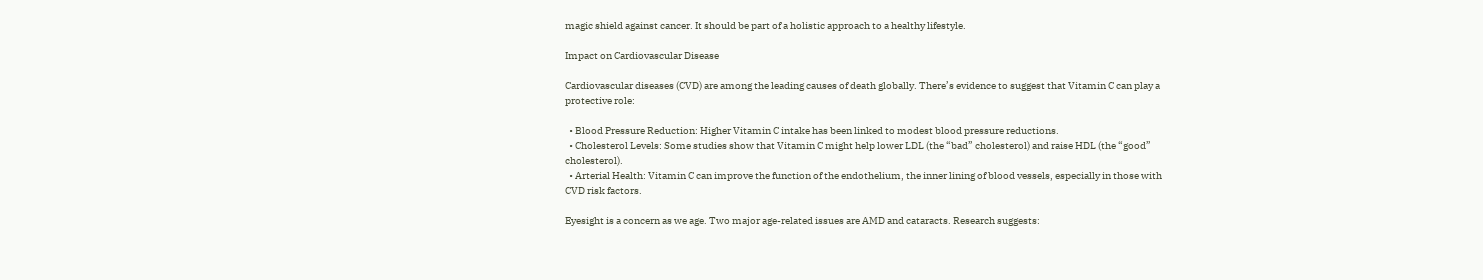magic shield against cancer. It should be part of a holistic approach to a healthy lifestyle.

Impact on Cardiovascular Disease

Cardiovascular diseases (CVD) are among the leading causes of death globally. There’s evidence to suggest that Vitamin C can play a protective role:

  • Blood Pressure Reduction: Higher Vitamin C intake has been linked to modest blood pressure reductions.
  • Cholesterol Levels: Some studies show that Vitamin C might help lower LDL (the “bad” cholesterol) and raise HDL (the “good” cholesterol).
  • Arterial Health: Vitamin C can improve the function of the endothelium, the inner lining of blood vessels, especially in those with CVD risk factors.

Eyesight is a concern as we age. Two major age-related issues are AMD and cataracts. Research suggests: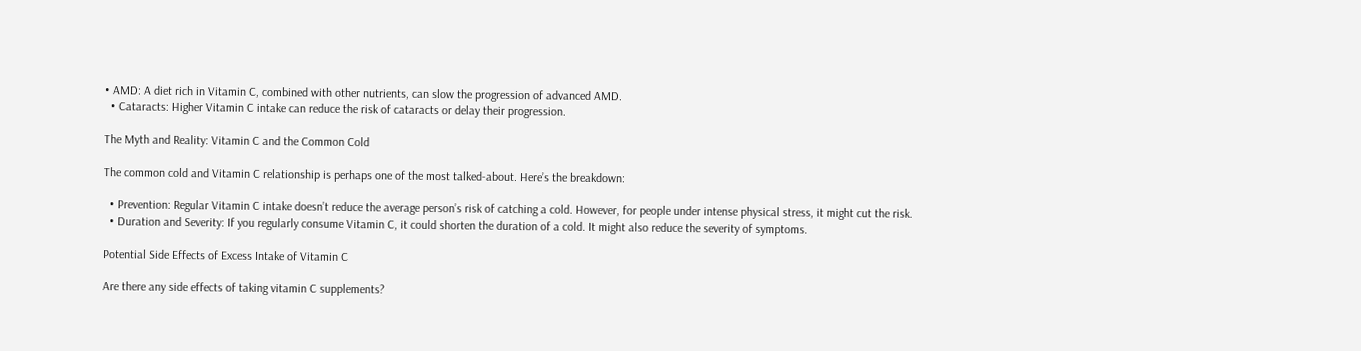• AMD: A diet rich in Vitamin C, combined with other nutrients, can slow the progression of advanced AMD.
  • Cataracts: Higher Vitamin C intake can reduce the risk of cataracts or delay their progression.

The Myth and Reality: Vitamin C and the Common Cold

The common cold and Vitamin C relationship is perhaps one of the most talked-about. Here’s the breakdown:

  • Prevention: Regular Vitamin C intake doesn’t reduce the average person’s risk of catching a cold. However, for people under intense physical stress, it might cut the risk.
  • Duration and Severity: If you regularly consume Vitamin C, it could shorten the duration of a cold. It might also reduce the severity of symptoms.

Potential Side Effects of Excess Intake of Vitamin C

Are there any side effects of taking vitamin C supplements?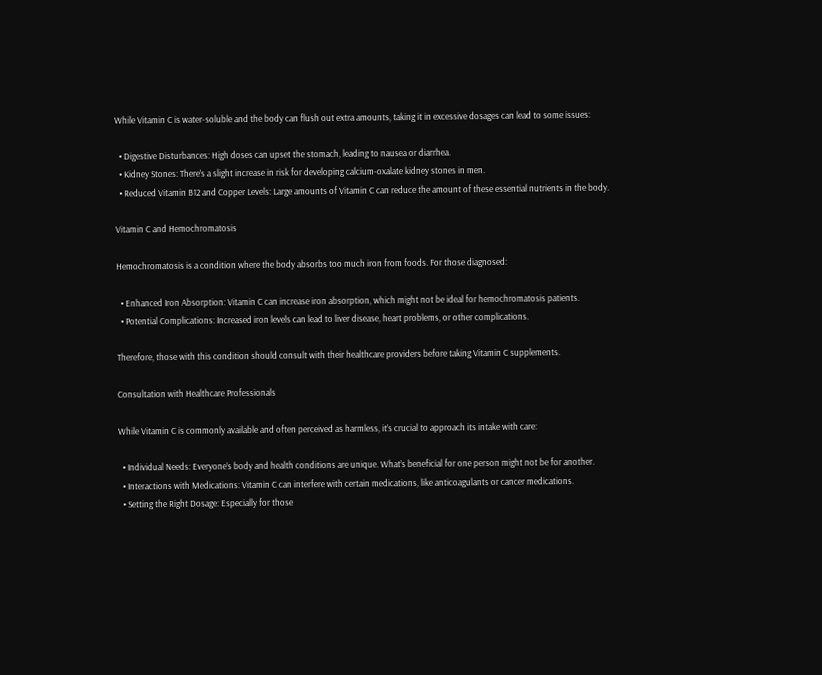While Vitamin C is water-soluble and the body can flush out extra amounts, taking it in excessive dosages can lead to some issues:

  • Digestive Disturbances: High doses can upset the stomach, leading to nausea or diarrhea.
  • Kidney Stones: There’s a slight increase in risk for developing calcium-oxalate kidney stones in men.
  • Reduced Vitamin B12 and Copper Levels: Large amounts of Vitamin C can reduce the amount of these essential nutrients in the body.

Vitamin C and Hemochromatosis

Hemochromatosis is a condition where the body absorbs too much iron from foods. For those diagnosed:

  • Enhanced Iron Absorption: Vitamin C can increase iron absorption, which might not be ideal for hemochromatosis patients.
  • Potential Complications: Increased iron levels can lead to liver disease, heart problems, or other complications.

Therefore, those with this condition should consult with their healthcare providers before taking Vitamin C supplements.

Consultation with Healthcare Professionals

While Vitamin C is commonly available and often perceived as harmless, it’s crucial to approach its intake with care:

  • Individual Needs: Everyone’s body and health conditions are unique. What’s beneficial for one person might not be for another.
  • Interactions with Medications: Vitamin C can interfere with certain medications, like anticoagulants or cancer medications.
  • Setting the Right Dosage: Especially for those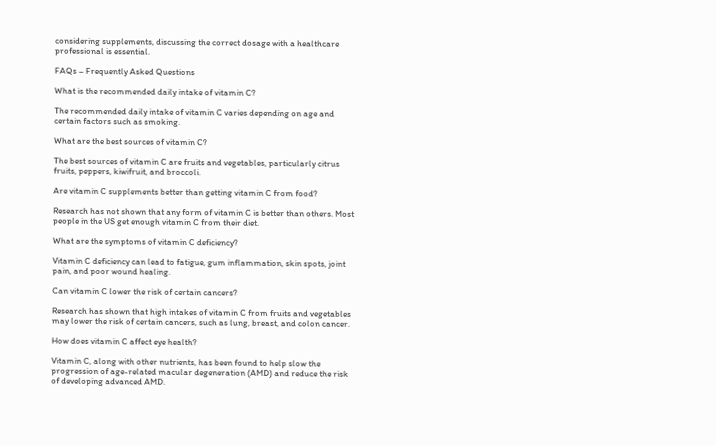considering supplements, discussing the correct dosage with a healthcare professional is essential.

FAQs – Frequently Asked Questions

What is the recommended daily intake of vitamin C?

The recommended daily intake of vitamin C varies depending on age and certain factors such as smoking.

What are the best sources of vitamin C?

The best sources of vitamin C are fruits and vegetables, particularly citrus fruits, peppers, kiwifruit, and broccoli.

Are vitamin C supplements better than getting vitamin C from food?

Research has not shown that any form of vitamin C is better than others. Most people in the US get enough vitamin C from their diet.

What are the symptoms of vitamin C deficiency?

Vitamin C deficiency can lead to fatigue, gum inflammation, skin spots, joint pain, and poor wound healing.

Can vitamin C lower the risk of certain cancers?

Research has shown that high intakes of vitamin C from fruits and vegetables may lower the risk of certain cancers, such as lung, breast, and colon cancer.

How does vitamin C affect eye health?

Vitamin C, along with other nutrients, has been found to help slow the progression of age-related macular degeneration (AMD) and reduce the risk of developing advanced AMD.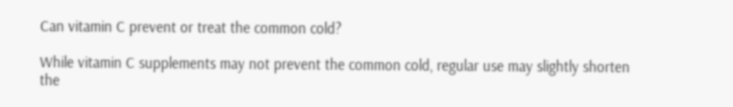Can vitamin C prevent or treat the common cold?

While vitamin C supplements may not prevent the common cold, regular use may slightly shorten the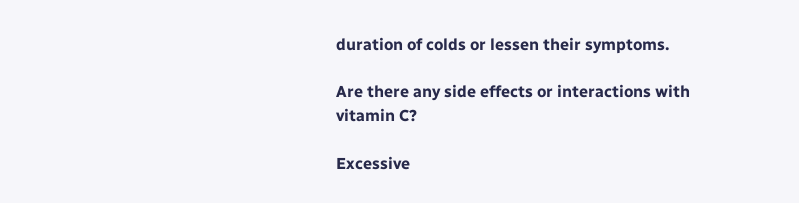duration of colds or lessen their symptoms.

Are there any side effects or interactions with vitamin C?

Excessive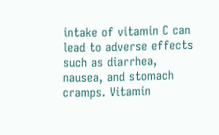intake of vitamin C can lead to adverse effects such as diarrhea, nausea, and stomach cramps. Vitamin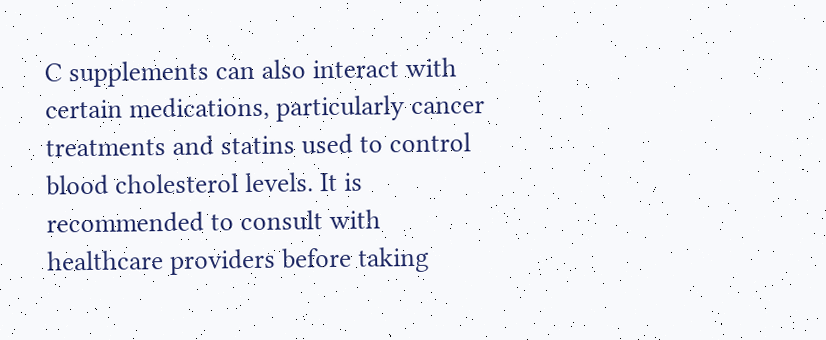C supplements can also interact with certain medications, particularly cancer treatments and statins used to control blood cholesterol levels. It is recommended to consult with healthcare providers before taking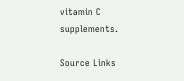vitamin C supplements.

Source Links